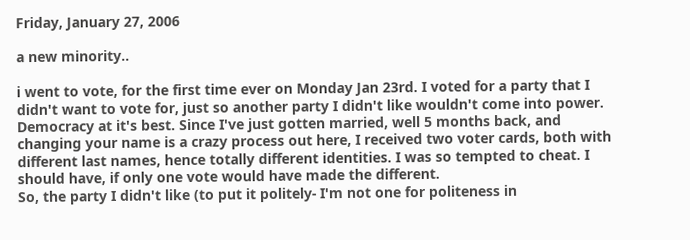Friday, January 27, 2006

a new minority..

i went to vote, for the first time ever on Monday Jan 23rd. I voted for a party that I didn't want to vote for, just so another party I didn't like wouldn't come into power. Democracy at it's best. Since I've just gotten married, well 5 months back, and changing your name is a crazy process out here, I received two voter cards, both with different last names, hence totally different identities. I was so tempted to cheat. I should have, if only one vote would have made the different.
So, the party I didn't like (to put it politely- I'm not one for politeness in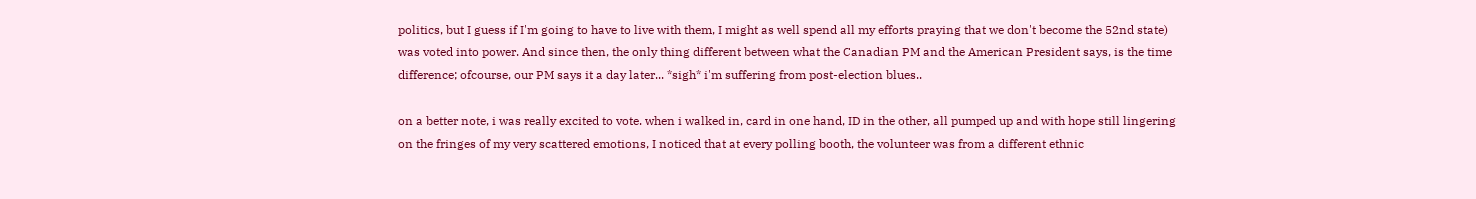politics, but I guess if I'm going to have to live with them, I might as well spend all my efforts praying that we don't become the 52nd state) was voted into power. And since then, the only thing different between what the Canadian PM and the American President says, is the time difference; ofcourse, our PM says it a day later... *sigh* i'm suffering from post-election blues..

on a better note, i was really excited to vote. when i walked in, card in one hand, ID in the other, all pumped up and with hope still lingering on the fringes of my very scattered emotions, I noticed that at every polling booth, the volunteer was from a different ethnic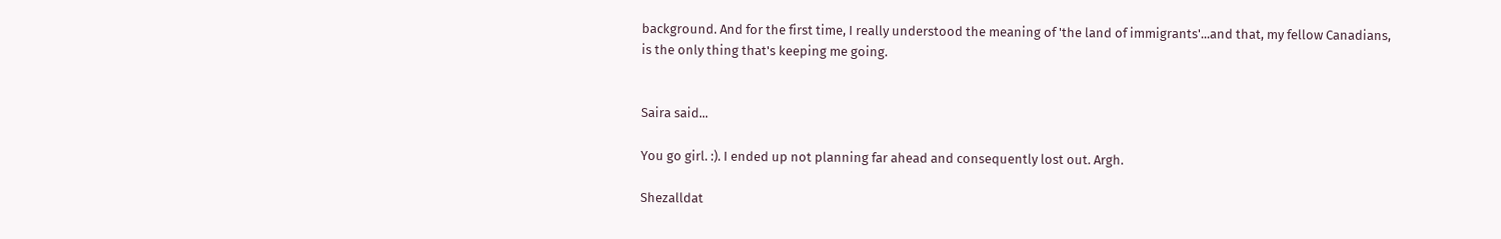background. And for the first time, I really understood the meaning of 'the land of immigrants'...and that, my fellow Canadians, is the only thing that's keeping me going.


Saira said...

You go girl. :). I ended up not planning far ahead and consequently lost out. Argh.

Shezalldat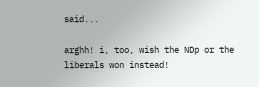said...

arghh! i, too, wish the NDp or the liberals won instead!